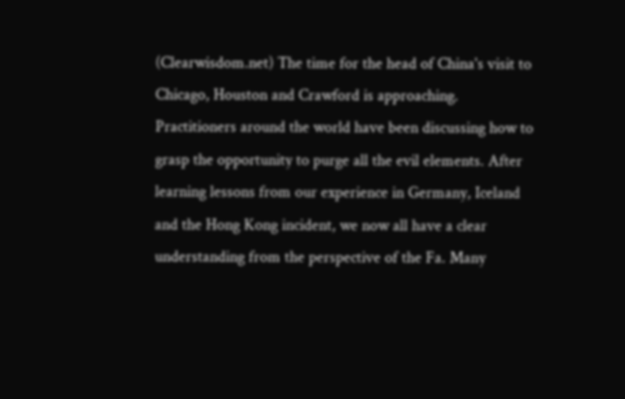(Clearwisdom.net) The time for the head of China's visit to Chicago, Houston and Crawford is approaching. Practitioners around the world have been discussing how to grasp the opportunity to purge all the evil elements. After learning lessons from our experience in Germany, Iceland and the Hong Kong incident, we now all have a clear understanding from the perspective of the Fa. Many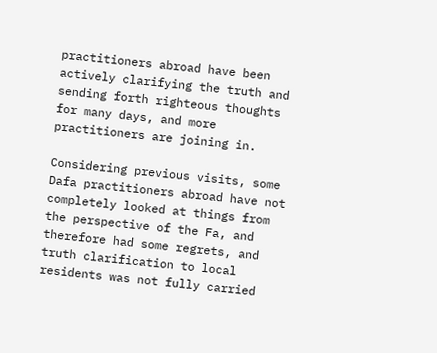practitioners abroad have been actively clarifying the truth and sending forth righteous thoughts for many days, and more practitioners are joining in.

Considering previous visits, some Dafa practitioners abroad have not completely looked at things from the perspective of the Fa, and therefore had some regrets, and truth clarification to local residents was not fully carried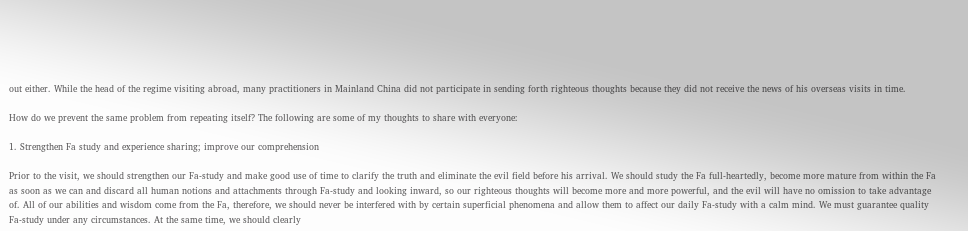out either. While the head of the regime visiting abroad, many practitioners in Mainland China did not participate in sending forth righteous thoughts because they did not receive the news of his overseas visits in time.

How do we prevent the same problem from repeating itself? The following are some of my thoughts to share with everyone:

1. Strengthen Fa study and experience sharing; improve our comprehension

Prior to the visit, we should strengthen our Fa-study and make good use of time to clarify the truth and eliminate the evil field before his arrival. We should study the Fa full-heartedly, become more mature from within the Fa as soon as we can and discard all human notions and attachments through Fa-study and looking inward, so our righteous thoughts will become more and more powerful, and the evil will have no omission to take advantage of. All of our abilities and wisdom come from the Fa, therefore, we should never be interfered with by certain superficial phenomena and allow them to affect our daily Fa-study with a calm mind. We must guarantee quality Fa-study under any circumstances. At the same time, we should clearly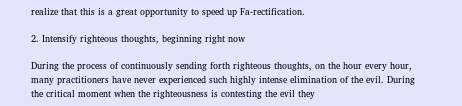realize that this is a great opportunity to speed up Fa-rectification.

2. Intensify righteous thoughts, beginning right now

During the process of continuously sending forth righteous thoughts, on the hour every hour, many practitioners have never experienced such highly intense elimination of the evil. During the critical moment when the righteousness is contesting the evil they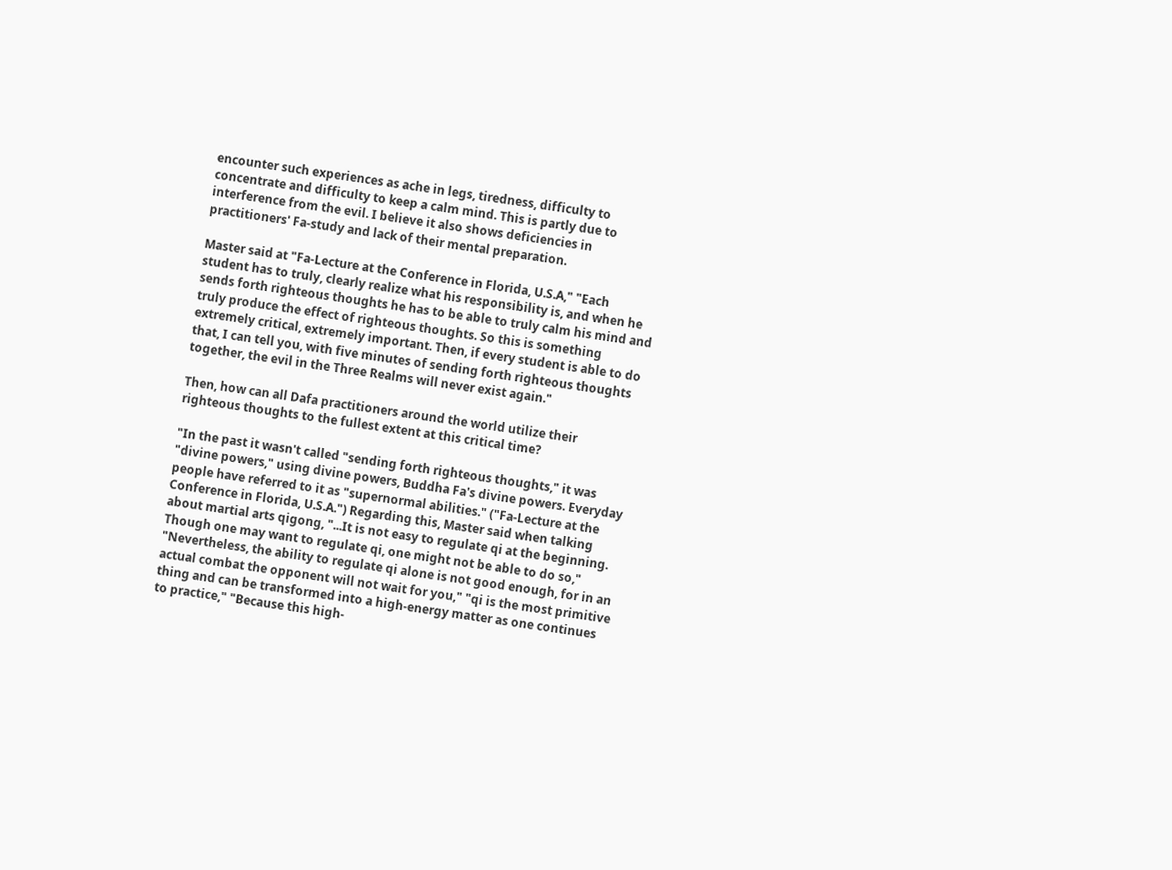encounter such experiences as ache in legs, tiredness, difficulty to concentrate and difficulty to keep a calm mind. This is partly due to interference from the evil. I believe it also shows deficiencies in practitioners' Fa-study and lack of their mental preparation.

Master said at "Fa-Lecture at the Conference in Florida, U.S.A," "Each student has to truly, clearly realize what his responsibility is, and when he sends forth righteous thoughts he has to be able to truly calm his mind and truly produce the effect of righteous thoughts. So this is something extremely critical, extremely important. Then, if every student is able to do that, I can tell you, with five minutes of sending forth righteous thoughts together, the evil in the Three Realms will never exist again."

Then, how can all Dafa practitioners around the world utilize their righteous thoughts to the fullest extent at this critical time?

"In the past it wasn't called "sending forth righteous thoughts," it was "divine powers," using divine powers, Buddha Fa's divine powers. Everyday people have referred to it as "supernormal abilities." ("Fa-Lecture at the Conference in Florida, U.S.A.") Regarding this, Master said when talking about martial arts qigong, "...It is not easy to regulate qi at the beginning. Though one may want to regulate qi, one might not be able to do so," "Nevertheless, the ability to regulate qi alone is not good enough, for in an actual combat the opponent will not wait for you," "qi is the most primitive thing and can be transformed into a high-energy matter as one continues to practice," "Because this high-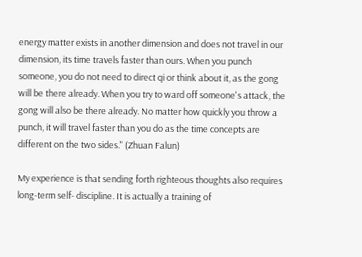energy matter exists in another dimension and does not travel in our dimension, its time travels faster than ours. When you punch someone, you do not need to direct qi or think about it, as the gong will be there already. When you try to ward off someone's attack, the gong will also be there already. No matter how quickly you throw a punch, it will travel faster than you do as the time concepts are different on the two sides." (Zhuan Falun)

My experience is that sending forth righteous thoughts also requires long-term self- discipline. It is actually a training of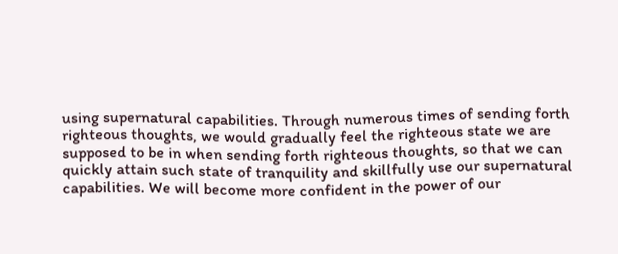using supernatural capabilities. Through numerous times of sending forth righteous thoughts, we would gradually feel the righteous state we are supposed to be in when sending forth righteous thoughts, so that we can quickly attain such state of tranquility and skillfully use our supernatural capabilities. We will become more confident in the power of our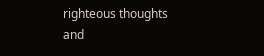righteous thoughts and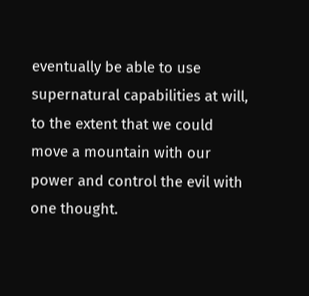eventually be able to use supernatural capabilities at will, to the extent that we could move a mountain with our power and control the evil with one thought.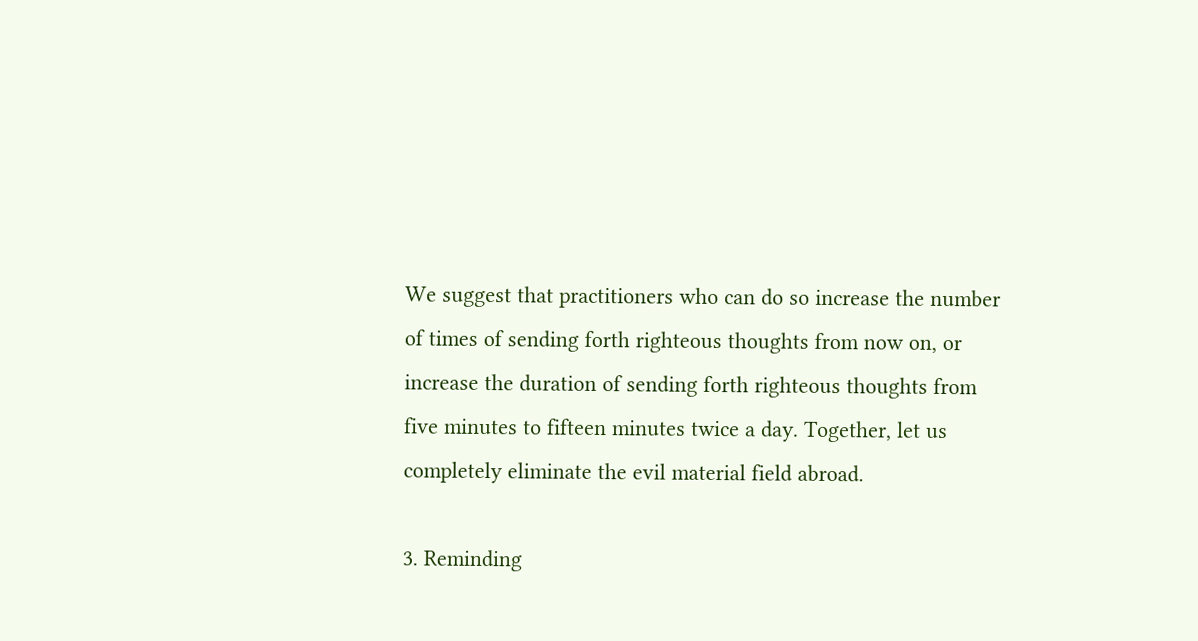We suggest that practitioners who can do so increase the number of times of sending forth righteous thoughts from now on, or increase the duration of sending forth righteous thoughts from five minutes to fifteen minutes twice a day. Together, let us completely eliminate the evil material field abroad.

3. Reminding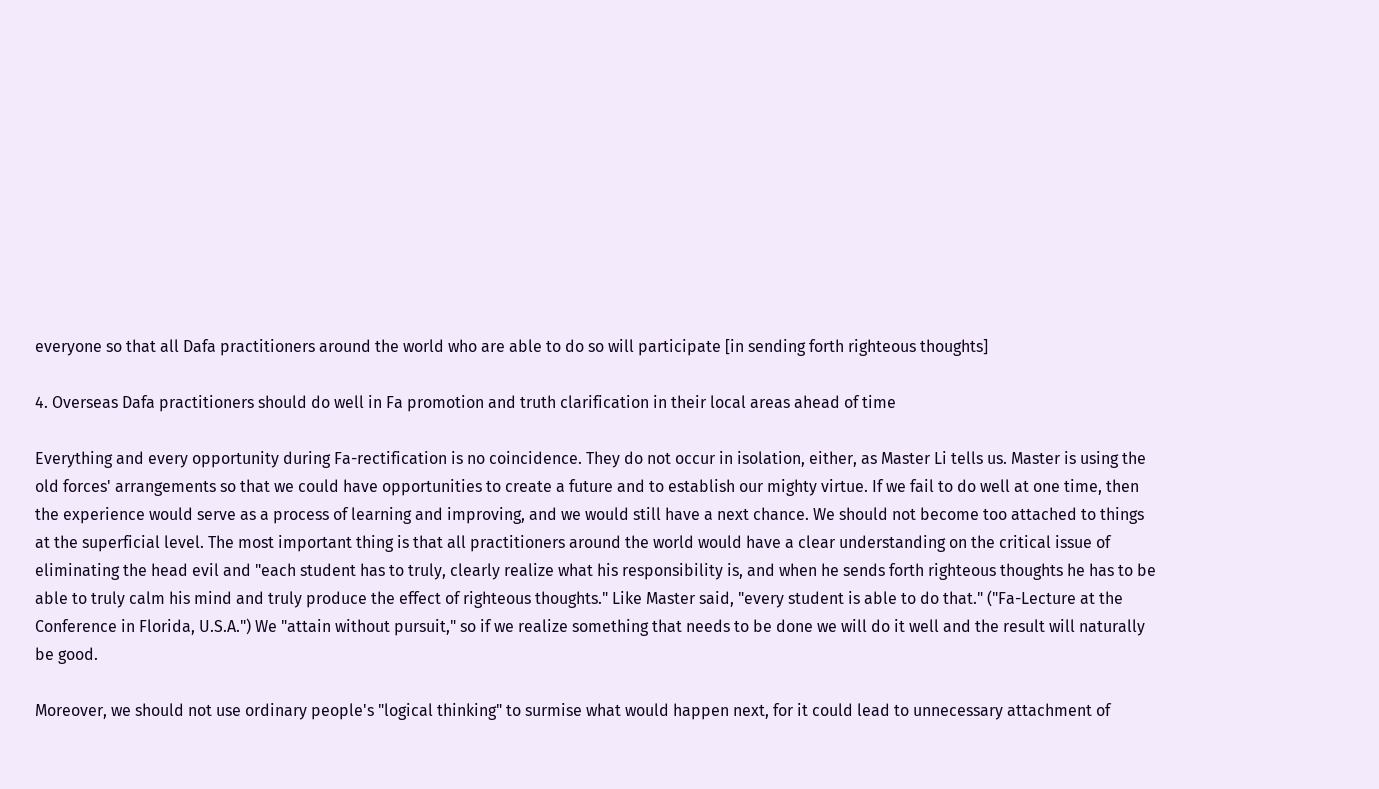everyone so that all Dafa practitioners around the world who are able to do so will participate [in sending forth righteous thoughts]

4. Overseas Dafa practitioners should do well in Fa promotion and truth clarification in their local areas ahead of time

Everything and every opportunity during Fa-rectification is no coincidence. They do not occur in isolation, either, as Master Li tells us. Master is using the old forces' arrangements so that we could have opportunities to create a future and to establish our mighty virtue. If we fail to do well at one time, then the experience would serve as a process of learning and improving, and we would still have a next chance. We should not become too attached to things at the superficial level. The most important thing is that all practitioners around the world would have a clear understanding on the critical issue of eliminating the head evil and "each student has to truly, clearly realize what his responsibility is, and when he sends forth righteous thoughts he has to be able to truly calm his mind and truly produce the effect of righteous thoughts." Like Master said, "every student is able to do that." ("Fa-Lecture at the Conference in Florida, U.S.A.") We "attain without pursuit," so if we realize something that needs to be done we will do it well and the result will naturally be good.

Moreover, we should not use ordinary people's "logical thinking" to surmise what would happen next, for it could lead to unnecessary attachment of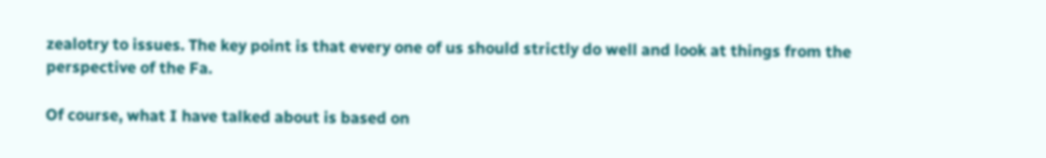zealotry to issues. The key point is that every one of us should strictly do well and look at things from the perspective of the Fa.

Of course, what I have talked about is based on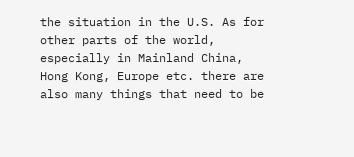the situation in the U.S. As for other parts of the world, especially in Mainland China, Hong Kong, Europe etc. there are also many things that need to be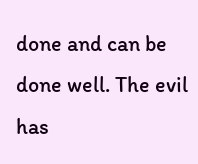done and can be done well. The evil has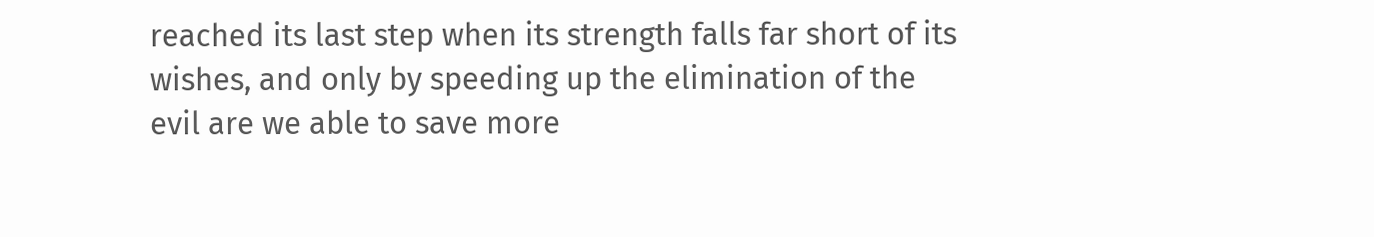reached its last step when its strength falls far short of its wishes, and only by speeding up the elimination of the evil are we able to save more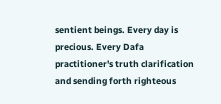sentient beings. Every day is precious. Every Dafa practitioner's truth clarification and sending forth righteous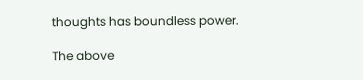thoughts has boundless power.

The above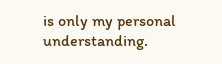is only my personal understanding.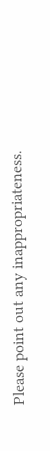Please point out any inappropriateness.